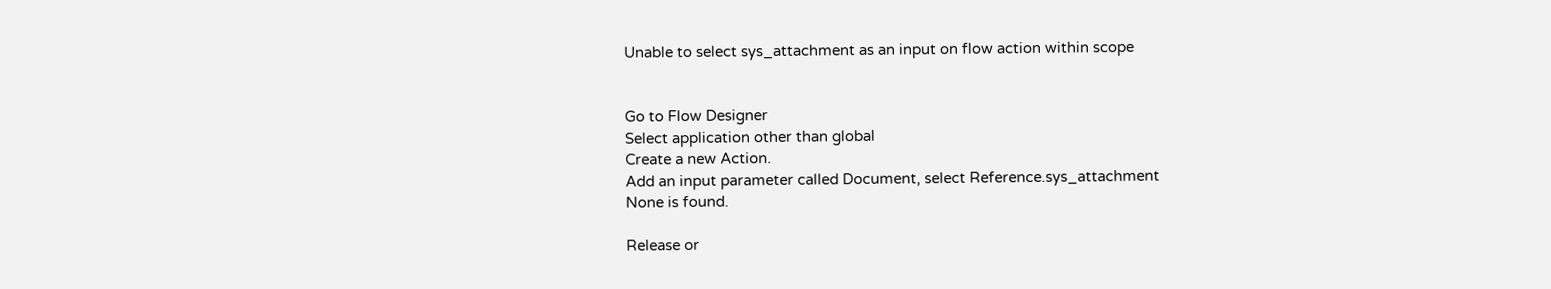Unable to select sys_attachment as an input on flow action within scope


Go to Flow Designer
Select application other than global
Create a new Action.
Add an input parameter called Document, select Reference.sys_attachment
None is found.

Release or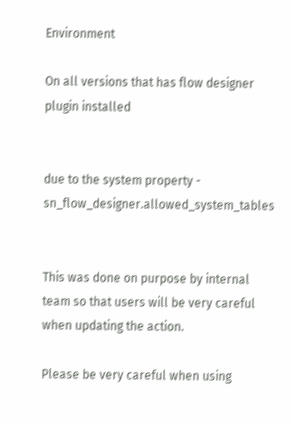Environment

On all versions that has flow designer plugin installed


due to the system property - sn_flow_designer.allowed_system_tables


This was done on purpose by internal team so that users will be very careful when updating the action.

Please be very careful when using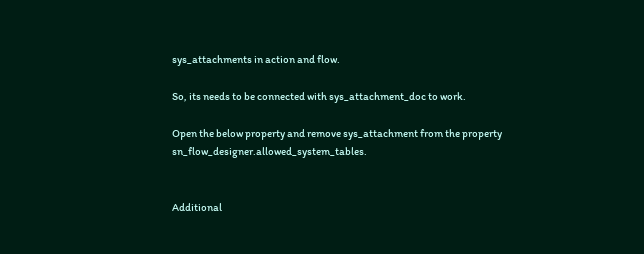sys_attachments in action and flow.

So, its needs to be connected with sys_attachment_doc to work.

Open the below property and remove sys_attachment from the property sn_flow_designer.allowed_system_tables.


Additional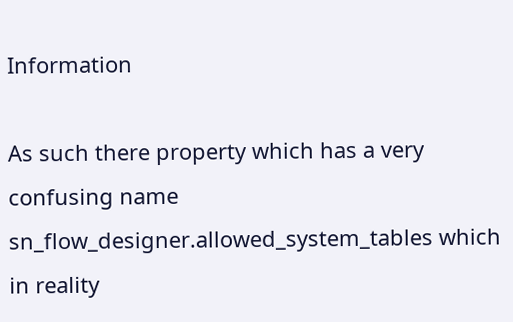Information

As such there property which has a very confusing name sn_flow_designer.allowed_system_tables which in reality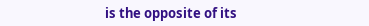is the opposite of its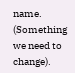name. (Something we need to change).